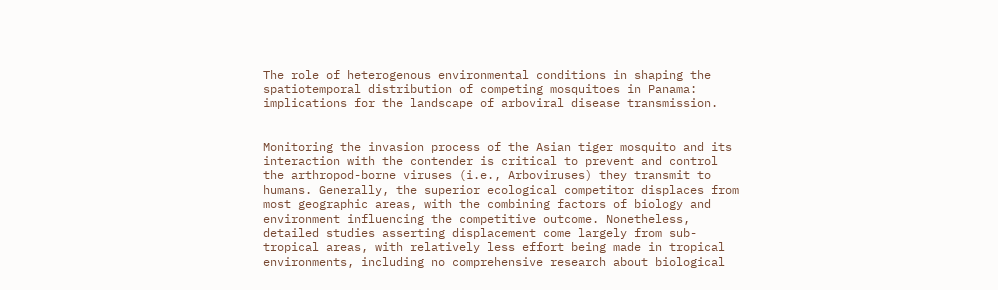The role of heterogenous environmental conditions in shaping the spatiotemporal distribution of competing mosquitoes in Panama: implications for the landscape of arboviral disease transmission.


Monitoring the invasion process of the Asian tiger mosquito and its interaction with the contender is critical to prevent and control the arthropod-borne viruses (i.e., Arboviruses) they transmit to humans. Generally, the superior ecological competitor displaces from most geographic areas, with the combining factors of biology and environment influencing the competitive outcome. Nonetheless, detailed studies asserting displacement come largely from sub-tropical areas, with relatively less effort being made in tropical environments, including no comprehensive research about biological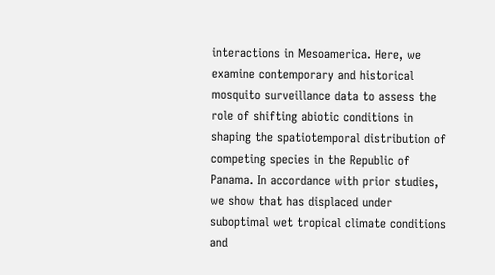interactions in Mesoamerica. Here, we examine contemporary and historical mosquito surveillance data to assess the role of shifting abiotic conditions in shaping the spatiotemporal distribution of competing species in the Republic of Panama. In accordance with prior studies, we show that has displaced under suboptimal wet tropical climate conditions and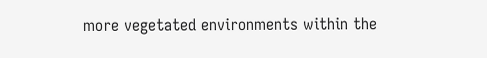more vegetated environments within the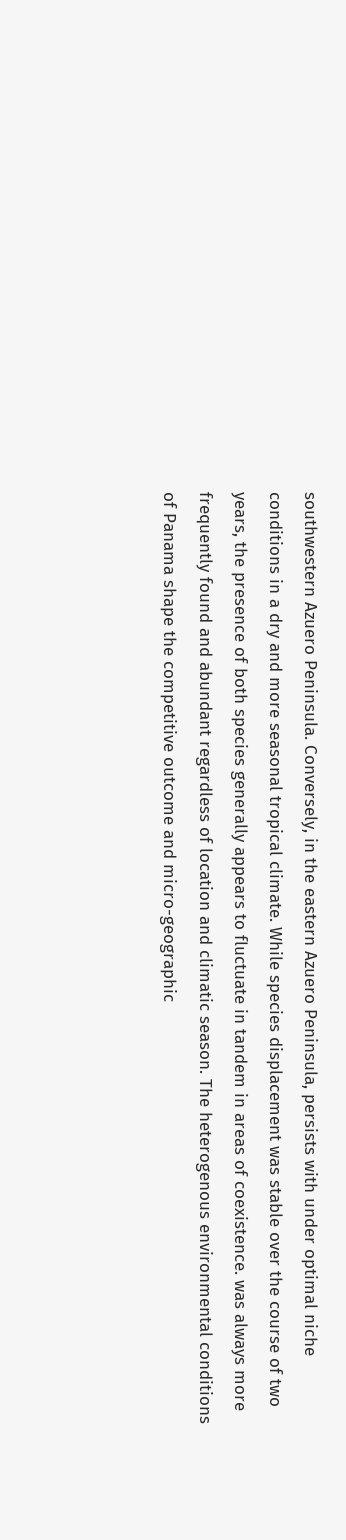southwestern Azuero Peninsula. Conversely, in the eastern Azuero Peninsula, persists with under optimal niche conditions in a dry and more seasonal tropical climate. While species displacement was stable over the course of two years, the presence of both species generally appears to fluctuate in tandem in areas of coexistence. was always more frequently found and abundant regardless of location and climatic season. The heterogenous environmental conditions of Panama shape the competitive outcome and micro-geographic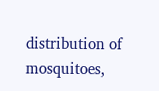distribution of mosquitoes,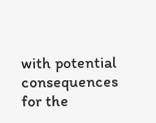with potential consequences for the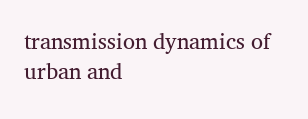transmission dynamics of urban and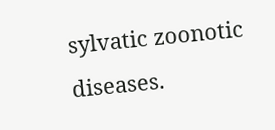sylvatic zoonotic diseases.